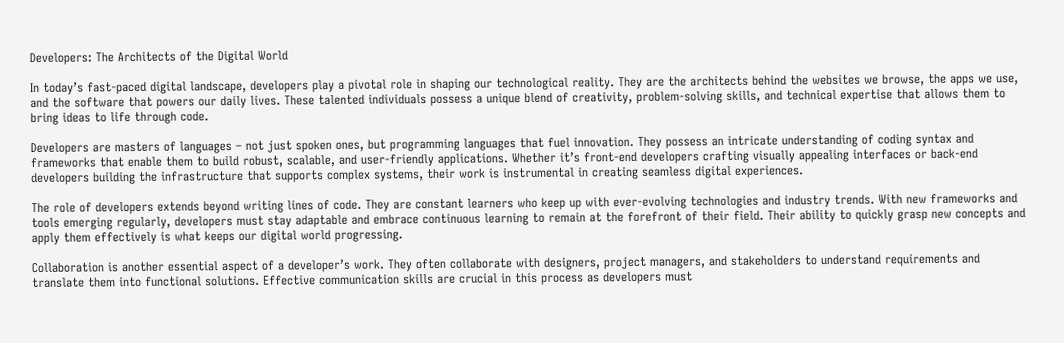Developers: The Architects of the Digital World

In today’s fast-paced digital landscape, developers play a pivotal role in shaping our technological reality. They are the architects behind the websites we browse, the apps we use, and the software that powers our daily lives. These talented individuals possess a unique blend of creativity, problem-solving skills, and technical expertise that allows them to bring ideas to life through code.

Developers are masters of languages – not just spoken ones, but programming languages that fuel innovation. They possess an intricate understanding of coding syntax and frameworks that enable them to build robust, scalable, and user-friendly applications. Whether it’s front-end developers crafting visually appealing interfaces or back-end developers building the infrastructure that supports complex systems, their work is instrumental in creating seamless digital experiences.

The role of developers extends beyond writing lines of code. They are constant learners who keep up with ever-evolving technologies and industry trends. With new frameworks and tools emerging regularly, developers must stay adaptable and embrace continuous learning to remain at the forefront of their field. Their ability to quickly grasp new concepts and apply them effectively is what keeps our digital world progressing.

Collaboration is another essential aspect of a developer’s work. They often collaborate with designers, project managers, and stakeholders to understand requirements and translate them into functional solutions. Effective communication skills are crucial in this process as developers must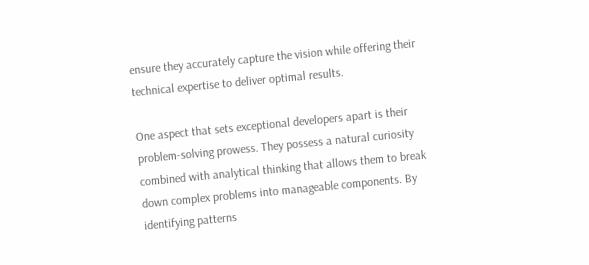ensure they accurately capture the vision while offering their technical expertise to deliver optimal results.

One aspect that sets exceptional developers apart is their problem-solving prowess. They possess a natural curiosity combined with analytical thinking that allows them to break down complex problems into manageable components. By identifying patterns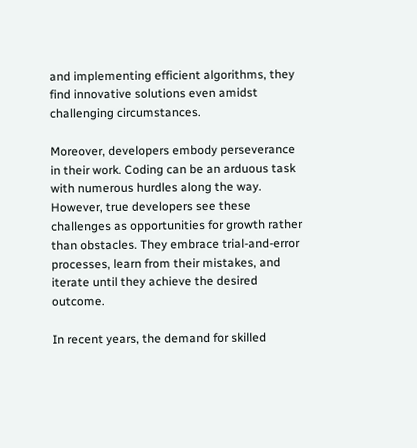and implementing efficient algorithms, they find innovative solutions even amidst challenging circumstances.

Moreover, developers embody perseverance in their work. Coding can be an arduous task with numerous hurdles along the way. However, true developers see these challenges as opportunities for growth rather than obstacles. They embrace trial-and-error processes, learn from their mistakes, and iterate until they achieve the desired outcome.

In recent years, the demand for skilled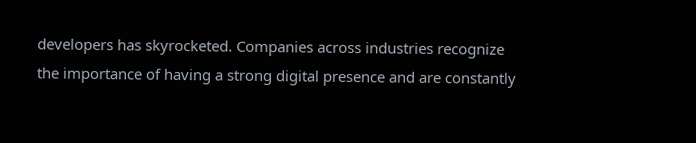developers has skyrocketed. Companies across industries recognize the importance of having a strong digital presence and are constantly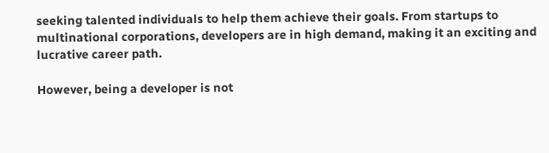seeking talented individuals to help them achieve their goals. From startups to multinational corporations, developers are in high demand, making it an exciting and lucrative career path.

However, being a developer is not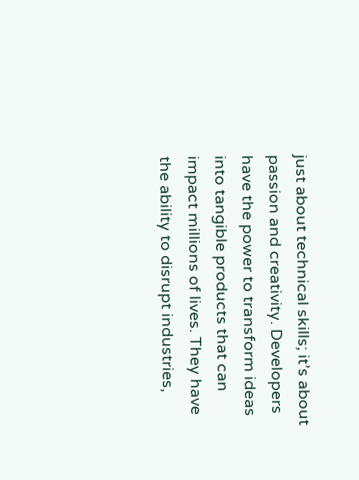just about technical skills; it’s about passion and creativity. Developers have the power to transform ideas into tangible products that can impact millions of lives. They have the ability to disrupt industries,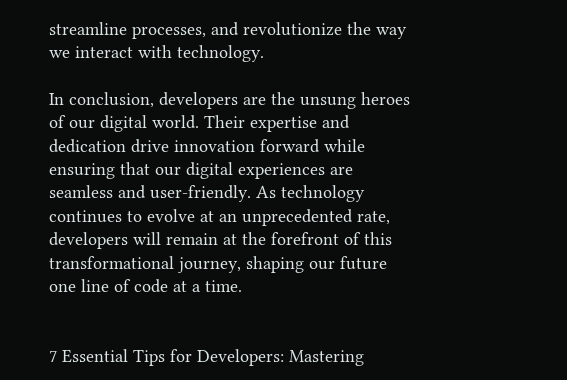streamline processes, and revolutionize the way we interact with technology.

In conclusion, developers are the unsung heroes of our digital world. Their expertise and dedication drive innovation forward while ensuring that our digital experiences are seamless and user-friendly. As technology continues to evolve at an unprecedented rate, developers will remain at the forefront of this transformational journey, shaping our future one line of code at a time.


7 Essential Tips for Developers: Mastering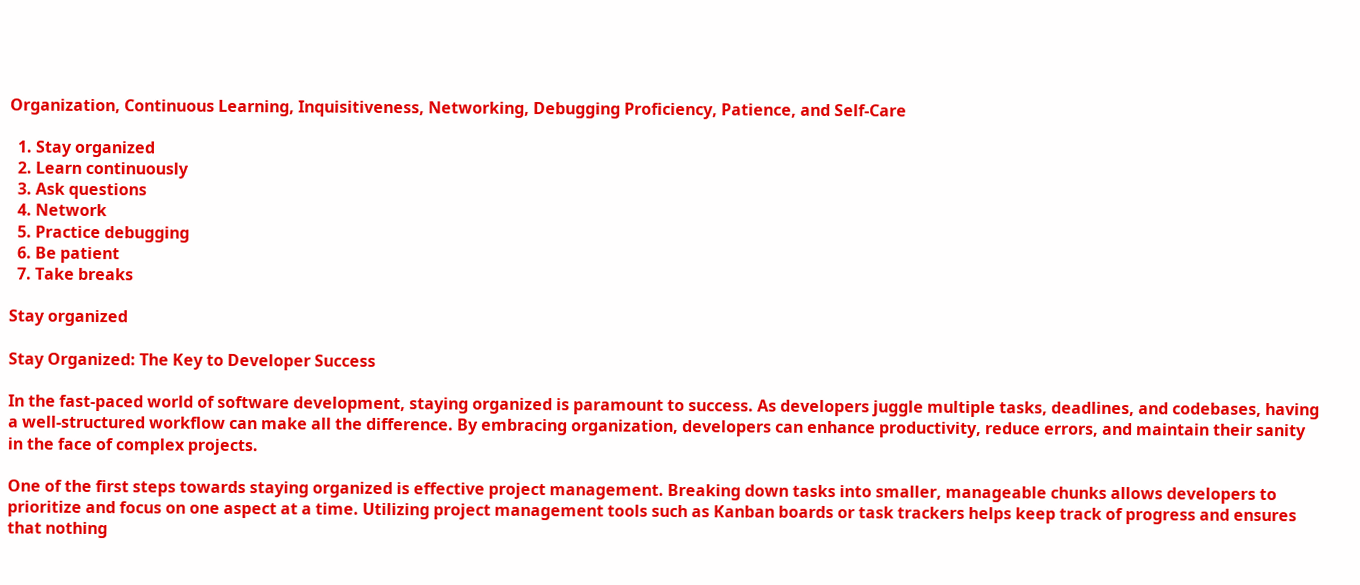Organization, Continuous Learning, Inquisitiveness, Networking, Debugging Proficiency, Patience, and Self-Care

  1. Stay organized
  2. Learn continuously
  3. Ask questions
  4. Network
  5. Practice debugging
  6. Be patient
  7. Take breaks

Stay organized

Stay Organized: The Key to Developer Success

In the fast-paced world of software development, staying organized is paramount to success. As developers juggle multiple tasks, deadlines, and codebases, having a well-structured workflow can make all the difference. By embracing organization, developers can enhance productivity, reduce errors, and maintain their sanity in the face of complex projects.

One of the first steps towards staying organized is effective project management. Breaking down tasks into smaller, manageable chunks allows developers to prioritize and focus on one aspect at a time. Utilizing project management tools such as Kanban boards or task trackers helps keep track of progress and ensures that nothing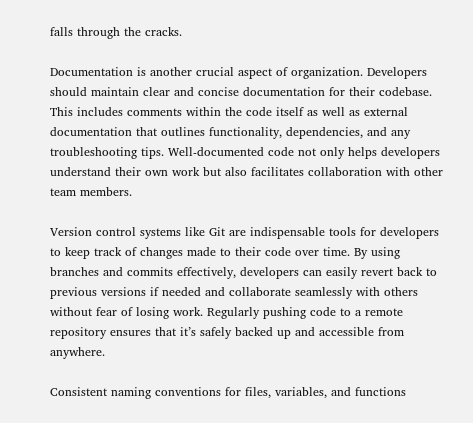falls through the cracks.

Documentation is another crucial aspect of organization. Developers should maintain clear and concise documentation for their codebase. This includes comments within the code itself as well as external documentation that outlines functionality, dependencies, and any troubleshooting tips. Well-documented code not only helps developers understand their own work but also facilitates collaboration with other team members.

Version control systems like Git are indispensable tools for developers to keep track of changes made to their code over time. By using branches and commits effectively, developers can easily revert back to previous versions if needed and collaborate seamlessly with others without fear of losing work. Regularly pushing code to a remote repository ensures that it’s safely backed up and accessible from anywhere.

Consistent naming conventions for files, variables, and functions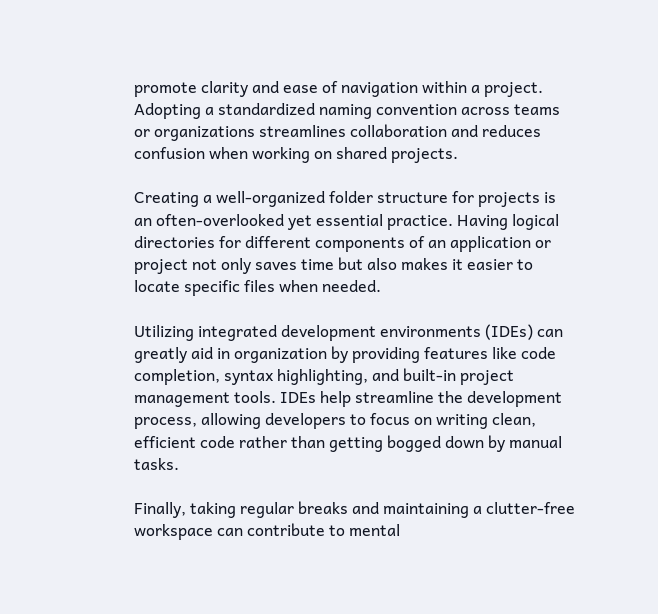promote clarity and ease of navigation within a project. Adopting a standardized naming convention across teams or organizations streamlines collaboration and reduces confusion when working on shared projects.

Creating a well-organized folder structure for projects is an often-overlooked yet essential practice. Having logical directories for different components of an application or project not only saves time but also makes it easier to locate specific files when needed.

Utilizing integrated development environments (IDEs) can greatly aid in organization by providing features like code completion, syntax highlighting, and built-in project management tools. IDEs help streamline the development process, allowing developers to focus on writing clean, efficient code rather than getting bogged down by manual tasks.

Finally, taking regular breaks and maintaining a clutter-free workspace can contribute to mental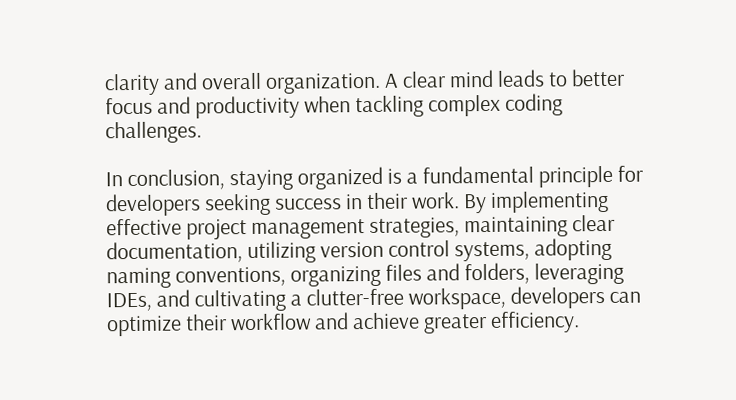clarity and overall organization. A clear mind leads to better focus and productivity when tackling complex coding challenges.

In conclusion, staying organized is a fundamental principle for developers seeking success in their work. By implementing effective project management strategies, maintaining clear documentation, utilizing version control systems, adopting naming conventions, organizing files and folders, leveraging IDEs, and cultivating a clutter-free workspace, developers can optimize their workflow and achieve greater efficiency.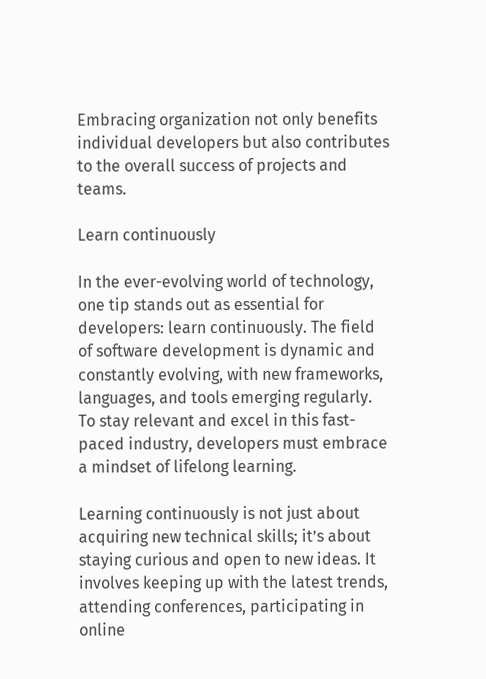Embracing organization not only benefits individual developers but also contributes to the overall success of projects and teams.

Learn continuously

In the ever-evolving world of technology, one tip stands out as essential for developers: learn continuously. The field of software development is dynamic and constantly evolving, with new frameworks, languages, and tools emerging regularly. To stay relevant and excel in this fast-paced industry, developers must embrace a mindset of lifelong learning.

Learning continuously is not just about acquiring new technical skills; it’s about staying curious and open to new ideas. It involves keeping up with the latest trends, attending conferences, participating in online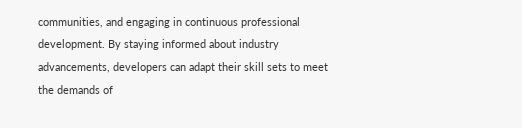communities, and engaging in continuous professional development. By staying informed about industry advancements, developers can adapt their skill sets to meet the demands of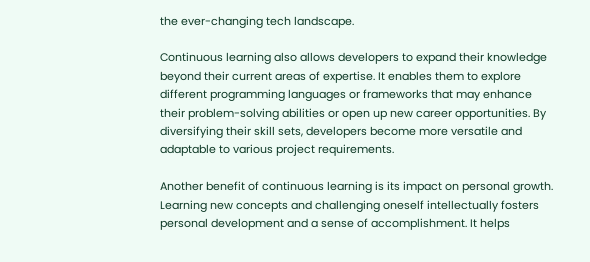the ever-changing tech landscape.

Continuous learning also allows developers to expand their knowledge beyond their current areas of expertise. It enables them to explore different programming languages or frameworks that may enhance their problem-solving abilities or open up new career opportunities. By diversifying their skill sets, developers become more versatile and adaptable to various project requirements.

Another benefit of continuous learning is its impact on personal growth. Learning new concepts and challenging oneself intellectually fosters personal development and a sense of accomplishment. It helps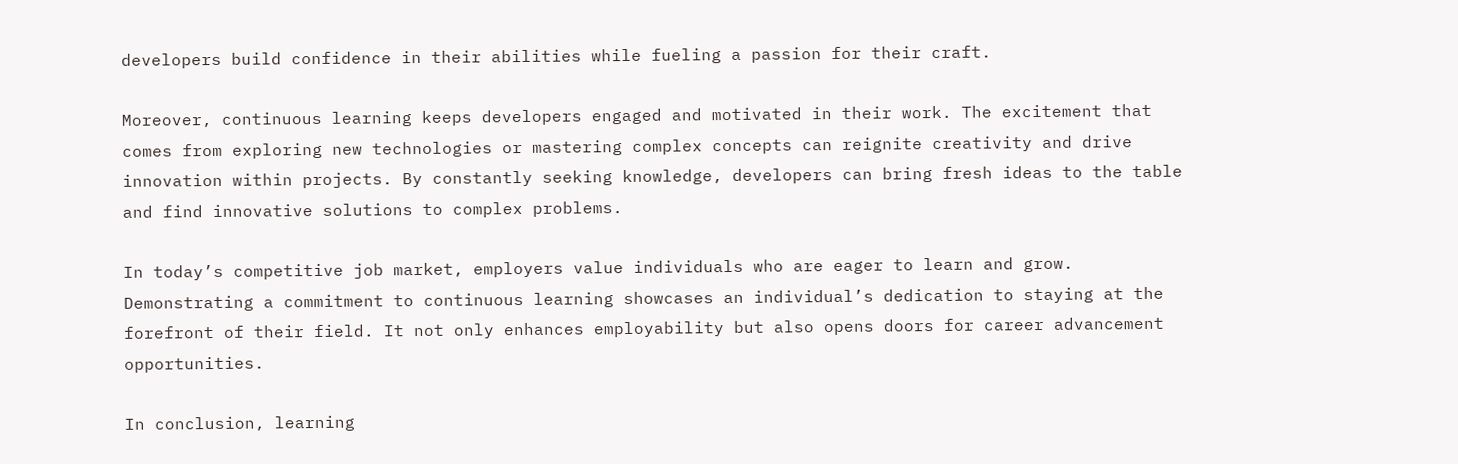developers build confidence in their abilities while fueling a passion for their craft.

Moreover, continuous learning keeps developers engaged and motivated in their work. The excitement that comes from exploring new technologies or mastering complex concepts can reignite creativity and drive innovation within projects. By constantly seeking knowledge, developers can bring fresh ideas to the table and find innovative solutions to complex problems.

In today’s competitive job market, employers value individuals who are eager to learn and grow. Demonstrating a commitment to continuous learning showcases an individual’s dedication to staying at the forefront of their field. It not only enhances employability but also opens doors for career advancement opportunities.

In conclusion, learning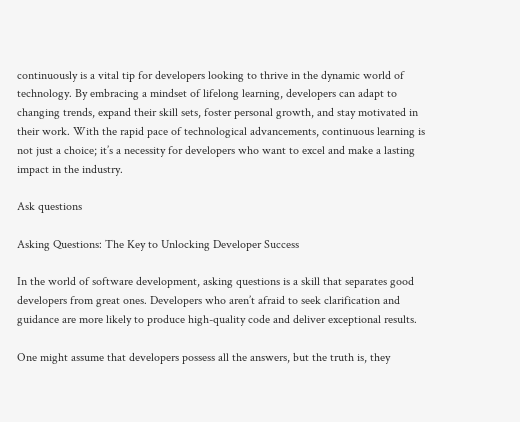continuously is a vital tip for developers looking to thrive in the dynamic world of technology. By embracing a mindset of lifelong learning, developers can adapt to changing trends, expand their skill sets, foster personal growth, and stay motivated in their work. With the rapid pace of technological advancements, continuous learning is not just a choice; it’s a necessity for developers who want to excel and make a lasting impact in the industry.

Ask questions

Asking Questions: The Key to Unlocking Developer Success

In the world of software development, asking questions is a skill that separates good developers from great ones. Developers who aren’t afraid to seek clarification and guidance are more likely to produce high-quality code and deliver exceptional results.

One might assume that developers possess all the answers, but the truth is, they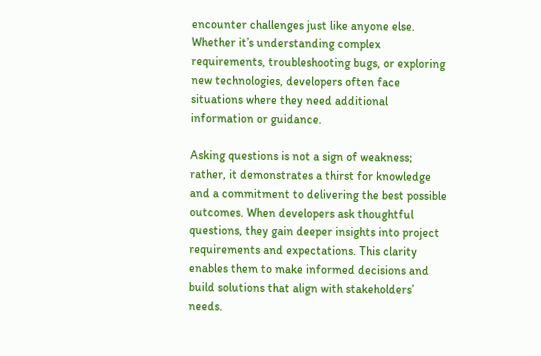encounter challenges just like anyone else. Whether it’s understanding complex requirements, troubleshooting bugs, or exploring new technologies, developers often face situations where they need additional information or guidance.

Asking questions is not a sign of weakness; rather, it demonstrates a thirst for knowledge and a commitment to delivering the best possible outcomes. When developers ask thoughtful questions, they gain deeper insights into project requirements and expectations. This clarity enables them to make informed decisions and build solutions that align with stakeholders’ needs.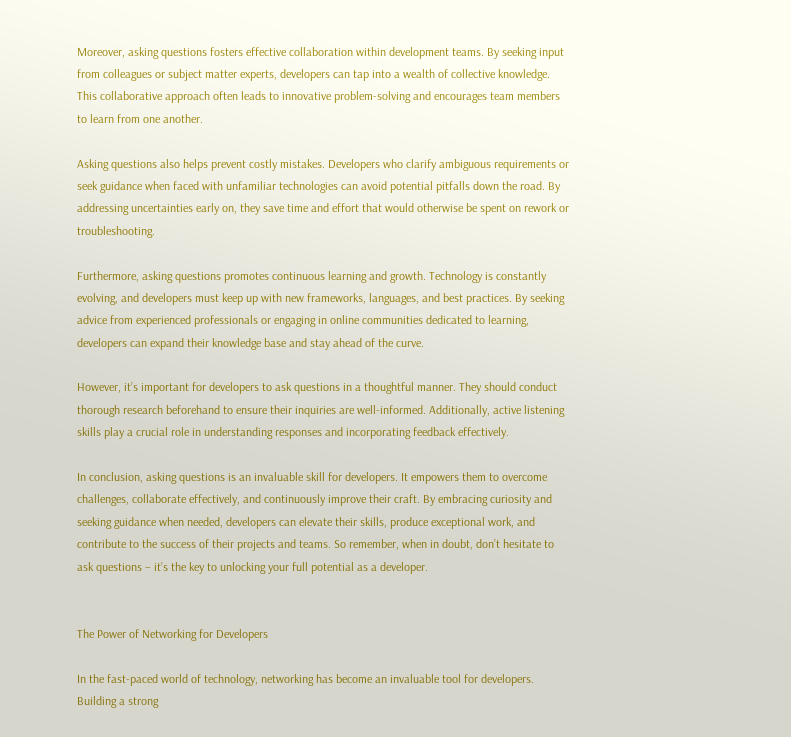Moreover, asking questions fosters effective collaboration within development teams. By seeking input from colleagues or subject matter experts, developers can tap into a wealth of collective knowledge. This collaborative approach often leads to innovative problem-solving and encourages team members to learn from one another.

Asking questions also helps prevent costly mistakes. Developers who clarify ambiguous requirements or seek guidance when faced with unfamiliar technologies can avoid potential pitfalls down the road. By addressing uncertainties early on, they save time and effort that would otherwise be spent on rework or troubleshooting.

Furthermore, asking questions promotes continuous learning and growth. Technology is constantly evolving, and developers must keep up with new frameworks, languages, and best practices. By seeking advice from experienced professionals or engaging in online communities dedicated to learning, developers can expand their knowledge base and stay ahead of the curve.

However, it’s important for developers to ask questions in a thoughtful manner. They should conduct thorough research beforehand to ensure their inquiries are well-informed. Additionally, active listening skills play a crucial role in understanding responses and incorporating feedback effectively.

In conclusion, asking questions is an invaluable skill for developers. It empowers them to overcome challenges, collaborate effectively, and continuously improve their craft. By embracing curiosity and seeking guidance when needed, developers can elevate their skills, produce exceptional work, and contribute to the success of their projects and teams. So remember, when in doubt, don’t hesitate to ask questions – it’s the key to unlocking your full potential as a developer.


The Power of Networking for Developers

In the fast-paced world of technology, networking has become an invaluable tool for developers. Building a strong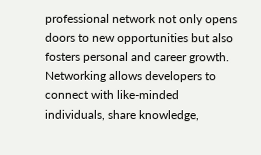professional network not only opens doors to new opportunities but also fosters personal and career growth. Networking allows developers to connect with like-minded individuals, share knowledge,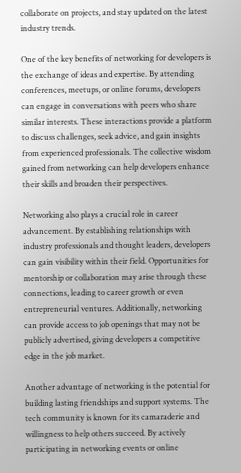collaborate on projects, and stay updated on the latest industry trends.

One of the key benefits of networking for developers is the exchange of ideas and expertise. By attending conferences, meetups, or online forums, developers can engage in conversations with peers who share similar interests. These interactions provide a platform to discuss challenges, seek advice, and gain insights from experienced professionals. The collective wisdom gained from networking can help developers enhance their skills and broaden their perspectives.

Networking also plays a crucial role in career advancement. By establishing relationships with industry professionals and thought leaders, developers can gain visibility within their field. Opportunities for mentorship or collaboration may arise through these connections, leading to career growth or even entrepreneurial ventures. Additionally, networking can provide access to job openings that may not be publicly advertised, giving developers a competitive edge in the job market.

Another advantage of networking is the potential for building lasting friendships and support systems. The tech community is known for its camaraderie and willingness to help others succeed. By actively participating in networking events or online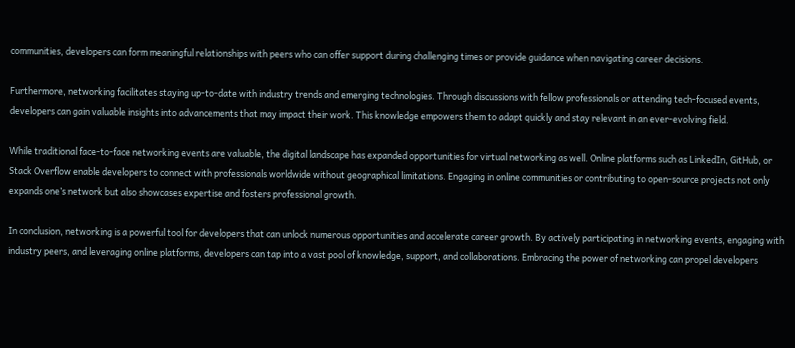communities, developers can form meaningful relationships with peers who can offer support during challenging times or provide guidance when navigating career decisions.

Furthermore, networking facilitates staying up-to-date with industry trends and emerging technologies. Through discussions with fellow professionals or attending tech-focused events, developers can gain valuable insights into advancements that may impact their work. This knowledge empowers them to adapt quickly and stay relevant in an ever-evolving field.

While traditional face-to-face networking events are valuable, the digital landscape has expanded opportunities for virtual networking as well. Online platforms such as LinkedIn, GitHub, or Stack Overflow enable developers to connect with professionals worldwide without geographical limitations. Engaging in online communities or contributing to open-source projects not only expands one’s network but also showcases expertise and fosters professional growth.

In conclusion, networking is a powerful tool for developers that can unlock numerous opportunities and accelerate career growth. By actively participating in networking events, engaging with industry peers, and leveraging online platforms, developers can tap into a vast pool of knowledge, support, and collaborations. Embracing the power of networking can propel developers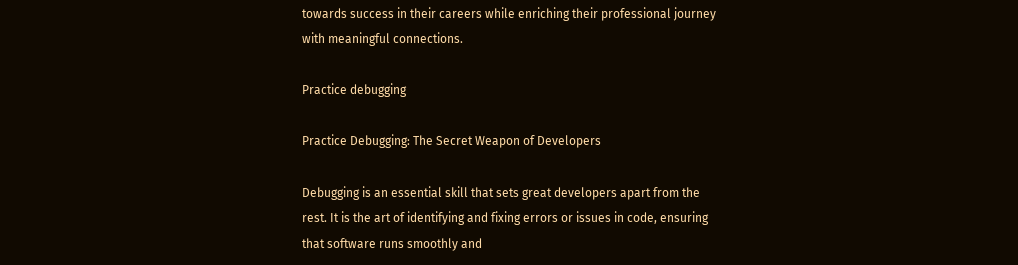towards success in their careers while enriching their professional journey with meaningful connections.

Practice debugging

Practice Debugging: The Secret Weapon of Developers

Debugging is an essential skill that sets great developers apart from the rest. It is the art of identifying and fixing errors or issues in code, ensuring that software runs smoothly and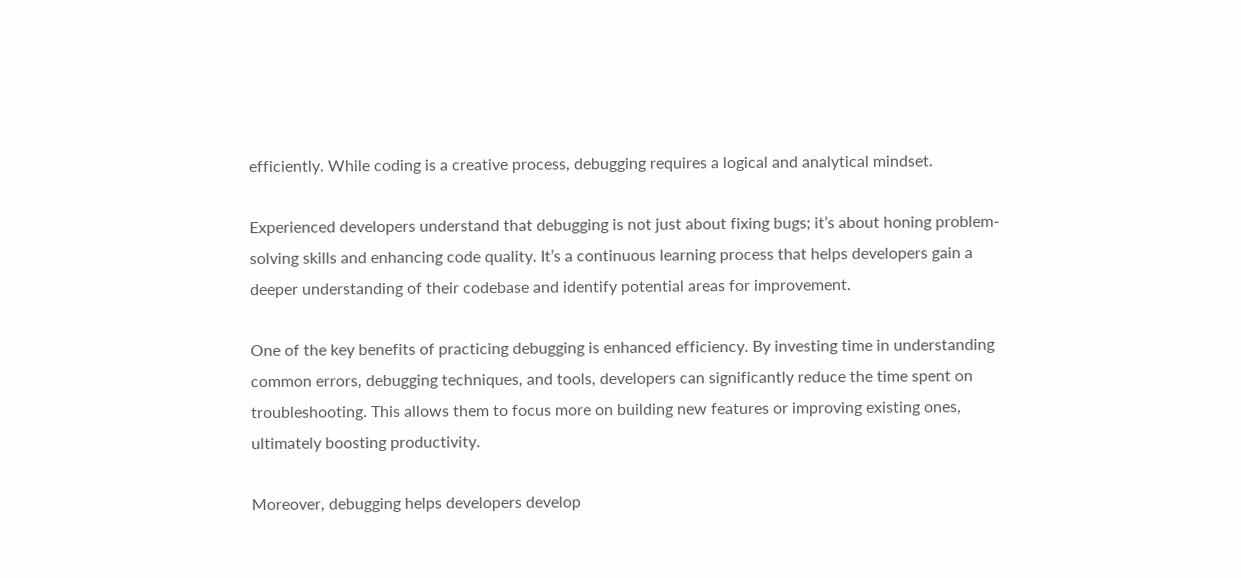efficiently. While coding is a creative process, debugging requires a logical and analytical mindset.

Experienced developers understand that debugging is not just about fixing bugs; it’s about honing problem-solving skills and enhancing code quality. It’s a continuous learning process that helps developers gain a deeper understanding of their codebase and identify potential areas for improvement.

One of the key benefits of practicing debugging is enhanced efficiency. By investing time in understanding common errors, debugging techniques, and tools, developers can significantly reduce the time spent on troubleshooting. This allows them to focus more on building new features or improving existing ones, ultimately boosting productivity.

Moreover, debugging helps developers develop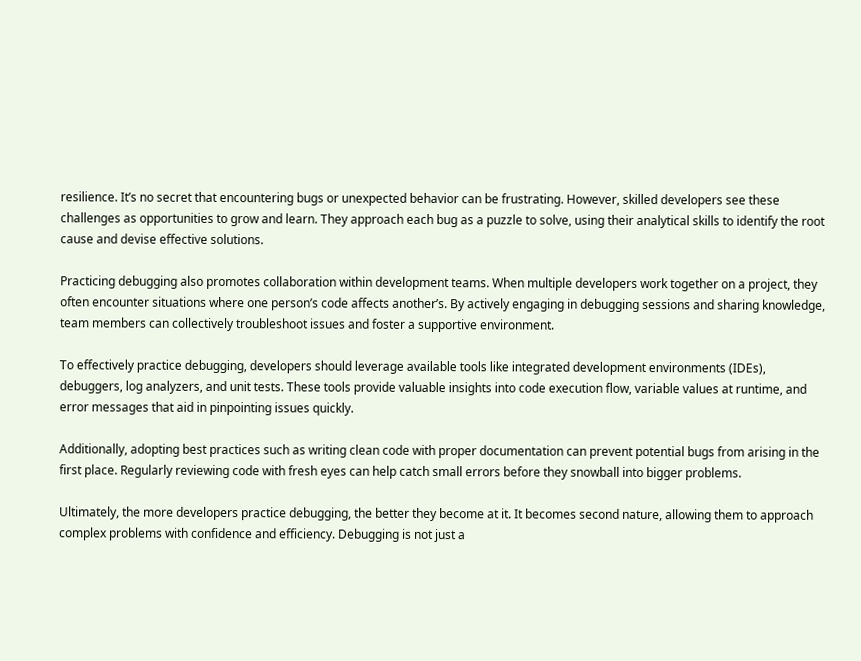resilience. It’s no secret that encountering bugs or unexpected behavior can be frustrating. However, skilled developers see these challenges as opportunities to grow and learn. They approach each bug as a puzzle to solve, using their analytical skills to identify the root cause and devise effective solutions.

Practicing debugging also promotes collaboration within development teams. When multiple developers work together on a project, they often encounter situations where one person’s code affects another’s. By actively engaging in debugging sessions and sharing knowledge, team members can collectively troubleshoot issues and foster a supportive environment.

To effectively practice debugging, developers should leverage available tools like integrated development environments (IDEs), debuggers, log analyzers, and unit tests. These tools provide valuable insights into code execution flow, variable values at runtime, and error messages that aid in pinpointing issues quickly.

Additionally, adopting best practices such as writing clean code with proper documentation can prevent potential bugs from arising in the first place. Regularly reviewing code with fresh eyes can help catch small errors before they snowball into bigger problems.

Ultimately, the more developers practice debugging, the better they become at it. It becomes second nature, allowing them to approach complex problems with confidence and efficiency. Debugging is not just a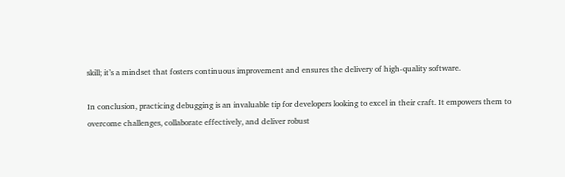skill; it’s a mindset that fosters continuous improvement and ensures the delivery of high-quality software.

In conclusion, practicing debugging is an invaluable tip for developers looking to excel in their craft. It empowers them to overcome challenges, collaborate effectively, and deliver robust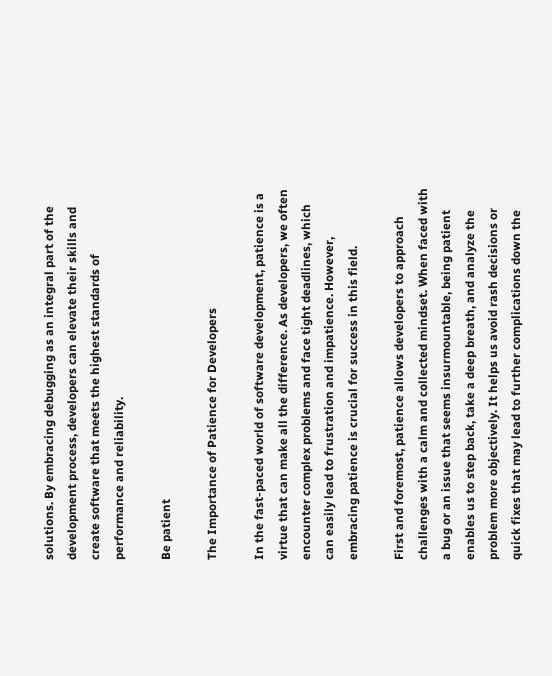solutions. By embracing debugging as an integral part of the development process, developers can elevate their skills and create software that meets the highest standards of performance and reliability.

Be patient

The Importance of Patience for Developers

In the fast-paced world of software development, patience is a virtue that can make all the difference. As developers, we often encounter complex problems and face tight deadlines, which can easily lead to frustration and impatience. However, embracing patience is crucial for success in this field.

First and foremost, patience allows developers to approach challenges with a calm and collected mindset. When faced with a bug or an issue that seems insurmountable, being patient enables us to step back, take a deep breath, and analyze the problem more objectively. It helps us avoid rash decisions or quick fixes that may lead to further complications down the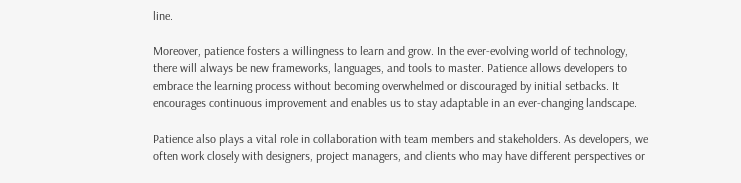line.

Moreover, patience fosters a willingness to learn and grow. In the ever-evolving world of technology, there will always be new frameworks, languages, and tools to master. Patience allows developers to embrace the learning process without becoming overwhelmed or discouraged by initial setbacks. It encourages continuous improvement and enables us to stay adaptable in an ever-changing landscape.

Patience also plays a vital role in collaboration with team members and stakeholders. As developers, we often work closely with designers, project managers, and clients who may have different perspectives or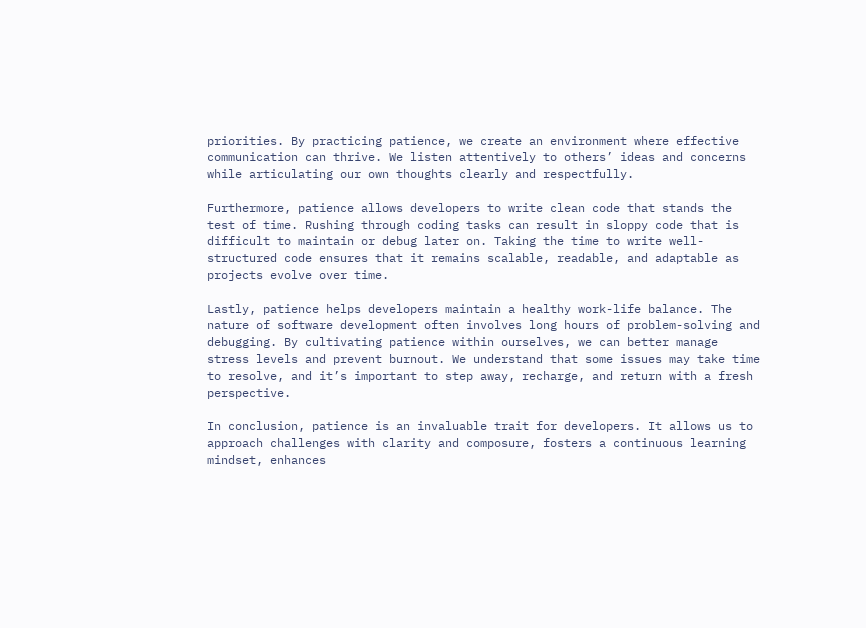priorities. By practicing patience, we create an environment where effective communication can thrive. We listen attentively to others’ ideas and concerns while articulating our own thoughts clearly and respectfully.

Furthermore, patience allows developers to write clean code that stands the test of time. Rushing through coding tasks can result in sloppy code that is difficult to maintain or debug later on. Taking the time to write well-structured code ensures that it remains scalable, readable, and adaptable as projects evolve over time.

Lastly, patience helps developers maintain a healthy work-life balance. The nature of software development often involves long hours of problem-solving and debugging. By cultivating patience within ourselves, we can better manage stress levels and prevent burnout. We understand that some issues may take time to resolve, and it’s important to step away, recharge, and return with a fresh perspective.

In conclusion, patience is an invaluable trait for developers. It allows us to approach challenges with clarity and composure, fosters a continuous learning mindset, enhances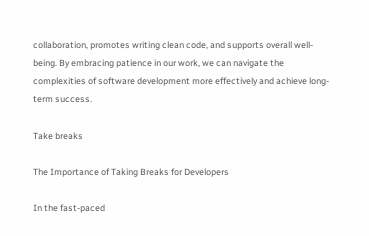collaboration, promotes writing clean code, and supports overall well-being. By embracing patience in our work, we can navigate the complexities of software development more effectively and achieve long-term success.

Take breaks

The Importance of Taking Breaks for Developers

In the fast-paced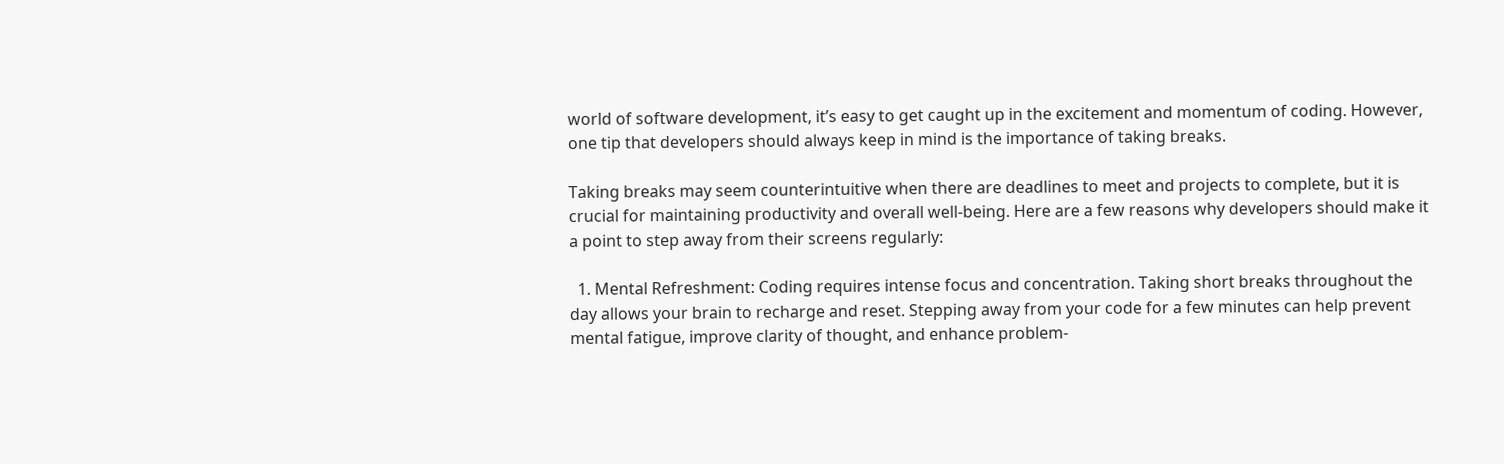world of software development, it’s easy to get caught up in the excitement and momentum of coding. However, one tip that developers should always keep in mind is the importance of taking breaks.

Taking breaks may seem counterintuitive when there are deadlines to meet and projects to complete, but it is crucial for maintaining productivity and overall well-being. Here are a few reasons why developers should make it a point to step away from their screens regularly:

  1. Mental Refreshment: Coding requires intense focus and concentration. Taking short breaks throughout the day allows your brain to recharge and reset. Stepping away from your code for a few minutes can help prevent mental fatigue, improve clarity of thought, and enhance problem-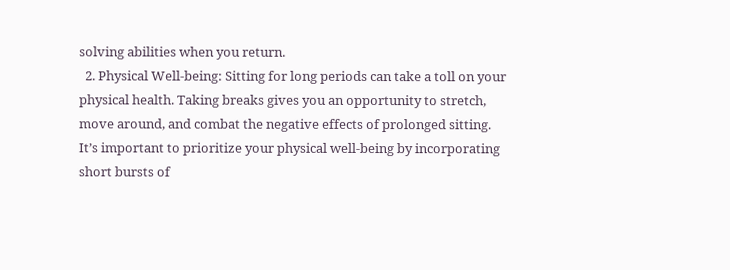solving abilities when you return.
  2. Physical Well-being: Sitting for long periods can take a toll on your physical health. Taking breaks gives you an opportunity to stretch, move around, and combat the negative effects of prolonged sitting. It’s important to prioritize your physical well-being by incorporating short bursts of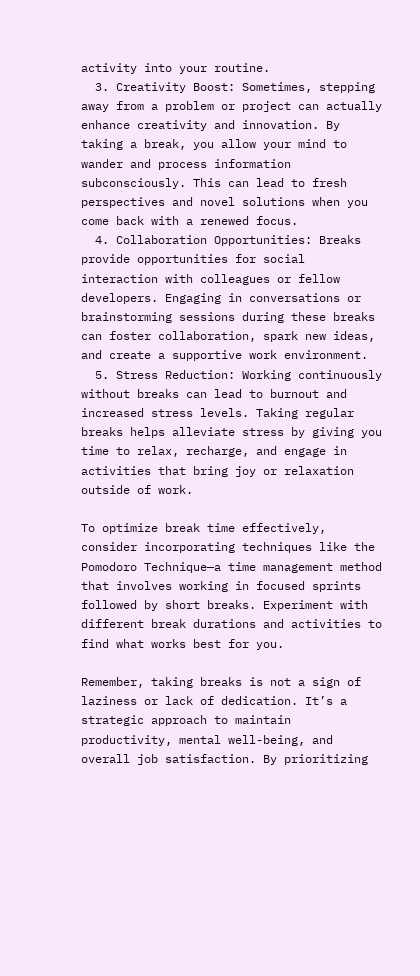activity into your routine.
  3. Creativity Boost: Sometimes, stepping away from a problem or project can actually enhance creativity and innovation. By taking a break, you allow your mind to wander and process information subconsciously. This can lead to fresh perspectives and novel solutions when you come back with a renewed focus.
  4. Collaboration Opportunities: Breaks provide opportunities for social interaction with colleagues or fellow developers. Engaging in conversations or brainstorming sessions during these breaks can foster collaboration, spark new ideas, and create a supportive work environment.
  5. Stress Reduction: Working continuously without breaks can lead to burnout and increased stress levels. Taking regular breaks helps alleviate stress by giving you time to relax, recharge, and engage in activities that bring joy or relaxation outside of work.

To optimize break time effectively, consider incorporating techniques like the Pomodoro Technique—a time management method that involves working in focused sprints followed by short breaks. Experiment with different break durations and activities to find what works best for you.

Remember, taking breaks is not a sign of laziness or lack of dedication. It’s a strategic approach to maintain productivity, mental well-being, and overall job satisfaction. By prioritizing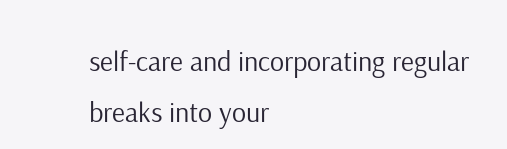self-care and incorporating regular breaks into your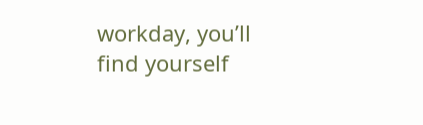workday, you’ll find yourself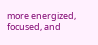more energized, focused, and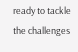ready to tackle the challenges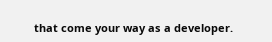that come your way as a developer.